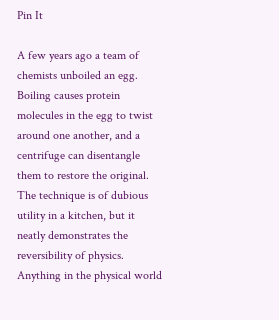Pin It

A few years ago a team of chemists unboiled an egg. Boiling causes protein molecules in the egg to twist around one another, and a centrifuge can disentangle them to restore the original. The technique is of dubious utility in a kitchen, but it neatly demonstrates the reversibility of physics. Anything in the physical world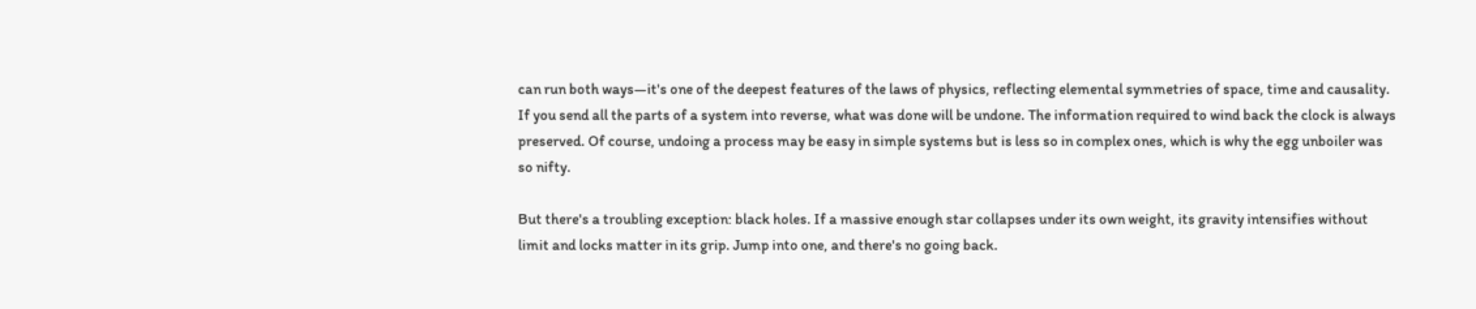can run both ways—it's one of the deepest features of the laws of physics, reflecting elemental symmetries of space, time and causality. If you send all the parts of a system into reverse, what was done will be undone. The information required to wind back the clock is always preserved. Of course, undoing a process may be easy in simple systems but is less so in complex ones, which is why the egg unboiler was so nifty.

But there's a troubling exception: black holes. If a massive enough star collapses under its own weight, its gravity intensifies without limit and locks matter in its grip. Jump into one, and there's no going back.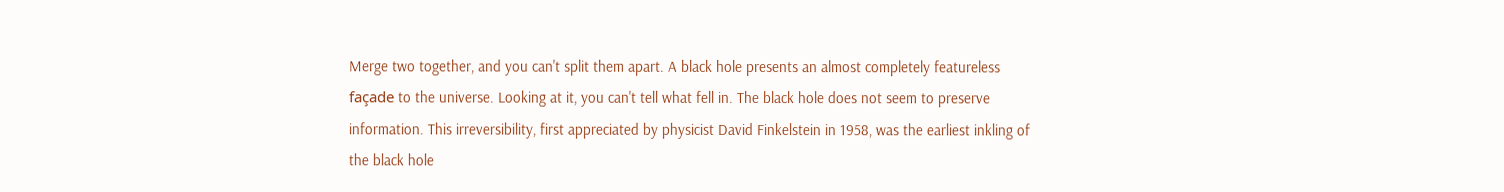Merge two together, and you can't split them apart. A black hole presents an almost completely featureless façade to the universe. Looking at it, you can't tell what fell in. The black hole does not seem to preserve information. This irreversibility, first appreciated by physicist David Finkelstein in 1958, was the earliest inkling of the black hole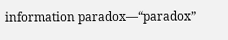information paradox—“paradox”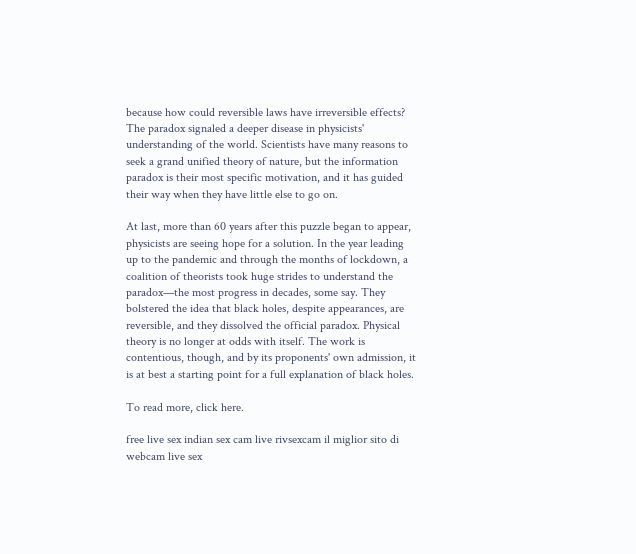because how could reversible laws have irreversible effects? The paradox signaled a deeper disease in physicists' understanding of the world. Scientists have many reasons to seek a grand unified theory of nature, but the information paradox is their most specific motivation, and it has guided their way when they have little else to go on.

At last, more than 60 years after this puzzle began to appear, physicists are seeing hope for a solution. In the year leading up to the pandemic and through the months of lockdown, a coalition of theorists took huge strides to understand the paradox—the most progress in decades, some say. They bolstered the idea that black holes, despite appearances, are reversible, and they dissolved the official paradox. Physical theory is no longer at odds with itself. The work is contentious, though, and by its proponents' own admission, it is at best a starting point for a full explanation of black holes.

To read more, click here.

free live sex indian sex cam live rivsexcam il miglior sito di webcam live sex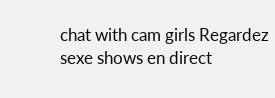chat with cam girls Regardez sexe shows en direct